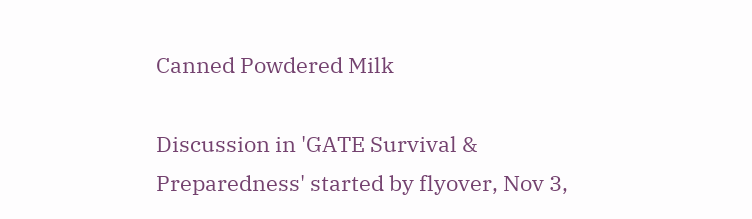Canned Powdered Milk

Discussion in 'GATE Survival & Preparedness' started by flyover, Nov 3,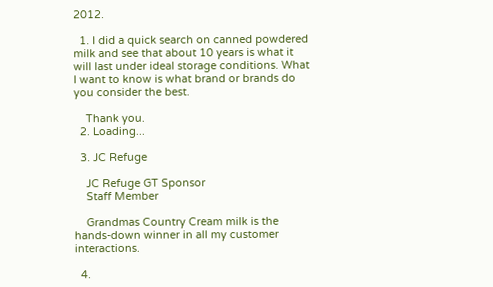2012.

  1. I did a quick search on canned powdered milk and see that about 10 years is what it will last under ideal storage conditions. What I want to know is what brand or brands do you consider the best.

    Thank you.
  2. Loading...

  3. JC Refuge

    JC Refuge GT Sponsor
    Staff Member

    Grandmas Country Cream milk is the hands-down winner in all my customer interactions.

  4.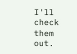I'll check them out.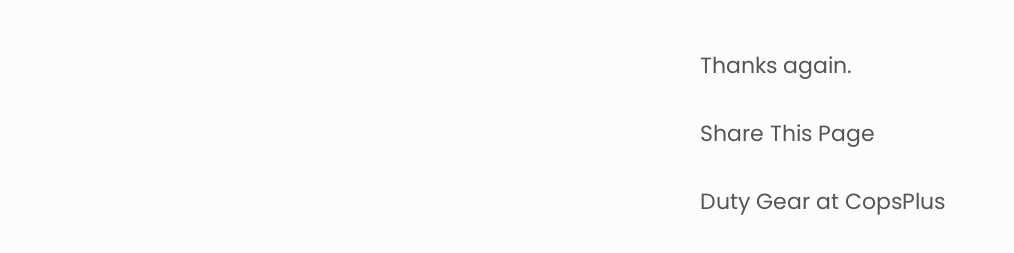Thanks again.

Share This Page

Duty Gear at CopsPlus